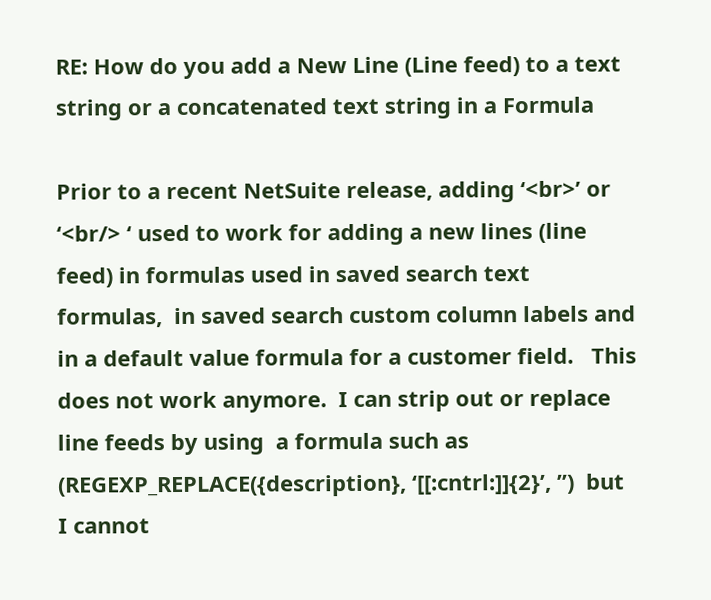RE: How do you add a New Line (Line feed) to a text string or a concatenated text string in a Formula

Prior to a recent NetSuite release, adding ‘<br>’ or ‘<br/> ‘ used to work for adding a new lines (line feed) in formulas used in saved search text formulas,  in saved search custom column labels and in a default value formula for a customer field.   This does not work anymore.  I can strip out or replace line feeds by using  a formula such as (REGEXP_REPLACE({description}, ‘[[:cntrl:]]{2}’, ”)  but I cannot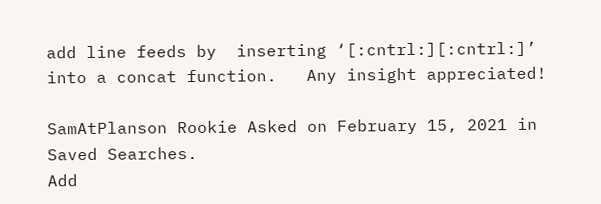add line feeds by  inserting ‘[:cntrl:][:cntrl:]’ into a concat function.   Any insight appreciated!

SamAtPlanson Rookie Asked on February 15, 2021 in Saved Searches.
Add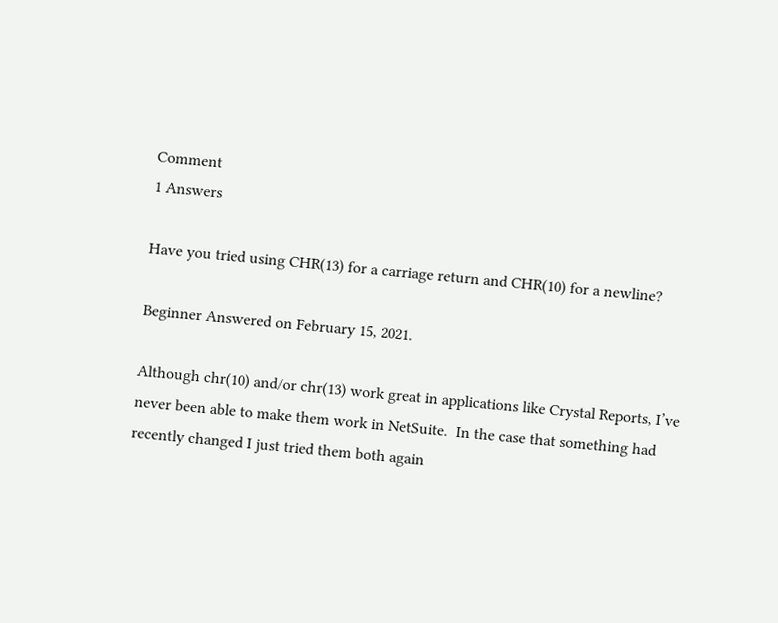Comment
1 Answers

Have you tried using CHR(13) for a carriage return and CHR(10) for a newline?

Beginner Answered on February 15, 2021.

Although chr(10) and/or chr(13) work great in applications like Crystal Reports, I’ve never been able to make them work in NetSuite.  In the case that something had recently changed I just tried them both again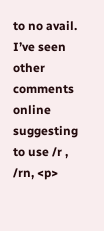to no avail.  I’ve seen other comments online suggesting to use /r , /rn, <p>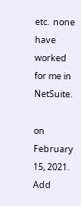etc.  none have worked for me in NetSuite.

on February 15, 2021.
Add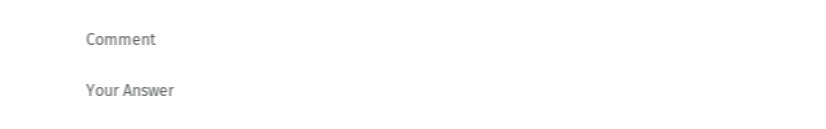Comment

Your Answer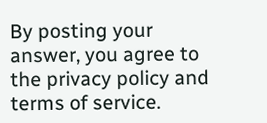By posting your answer, you agree to the privacy policy and terms of service.